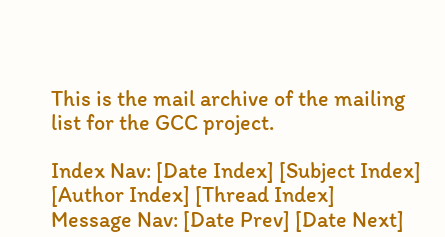This is the mail archive of the mailing list for the GCC project.

Index Nav: [Date Index] [Subject Index] [Author Index] [Thread Index]
Message Nav: [Date Prev] [Date Next]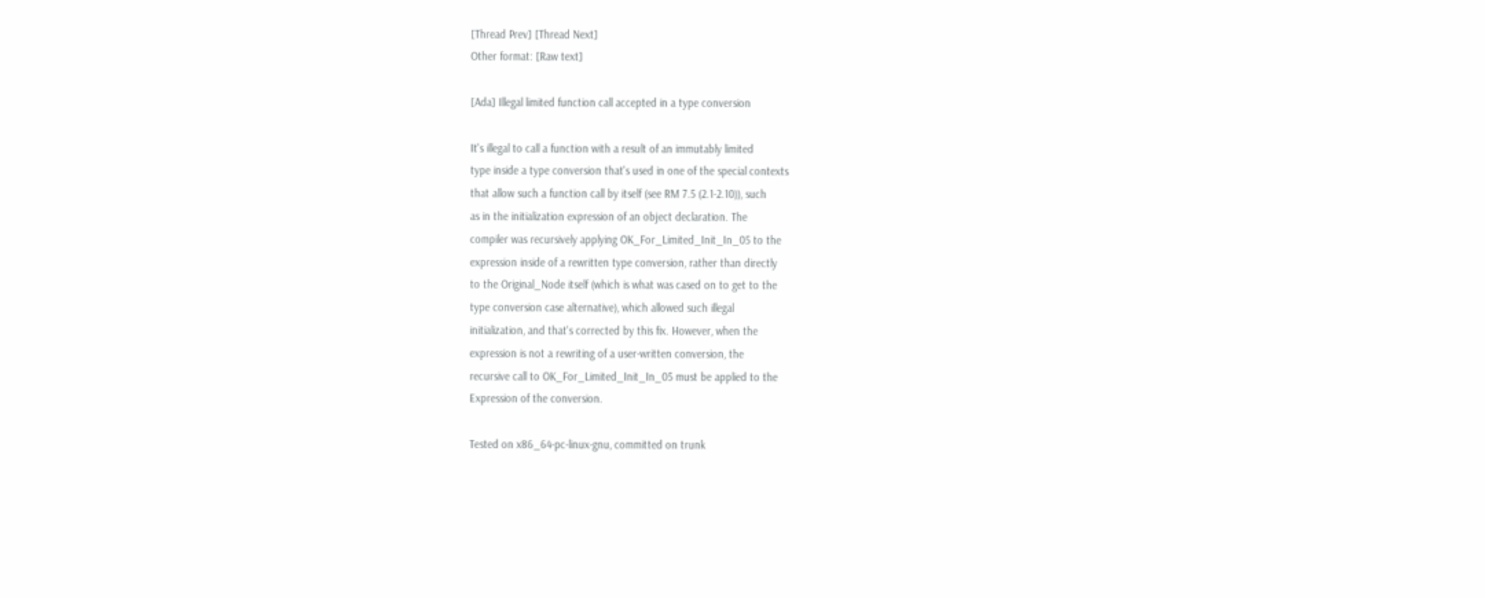[Thread Prev] [Thread Next]
Other format: [Raw text]

[Ada] Illegal limited function call accepted in a type conversion

It's illegal to call a function with a result of an immutably limited
type inside a type conversion that's used in one of the special contexts
that allow such a function call by itself (see RM 7.5 (2.1-2.10)), such
as in the initialization expression of an object declaration. The
compiler was recursively applying OK_For_Limited_Init_In_05 to the
expression inside of a rewritten type conversion, rather than directly
to the Original_Node itself (which is what was cased on to get to the
type conversion case alternative), which allowed such illegal
initialization, and that's corrected by this fix. However, when the
expression is not a rewriting of a user-written conversion, the
recursive call to OK_For_Limited_Init_In_05 must be applied to the
Expression of the conversion.

Tested on x86_64-pc-linux-gnu, committed on trunk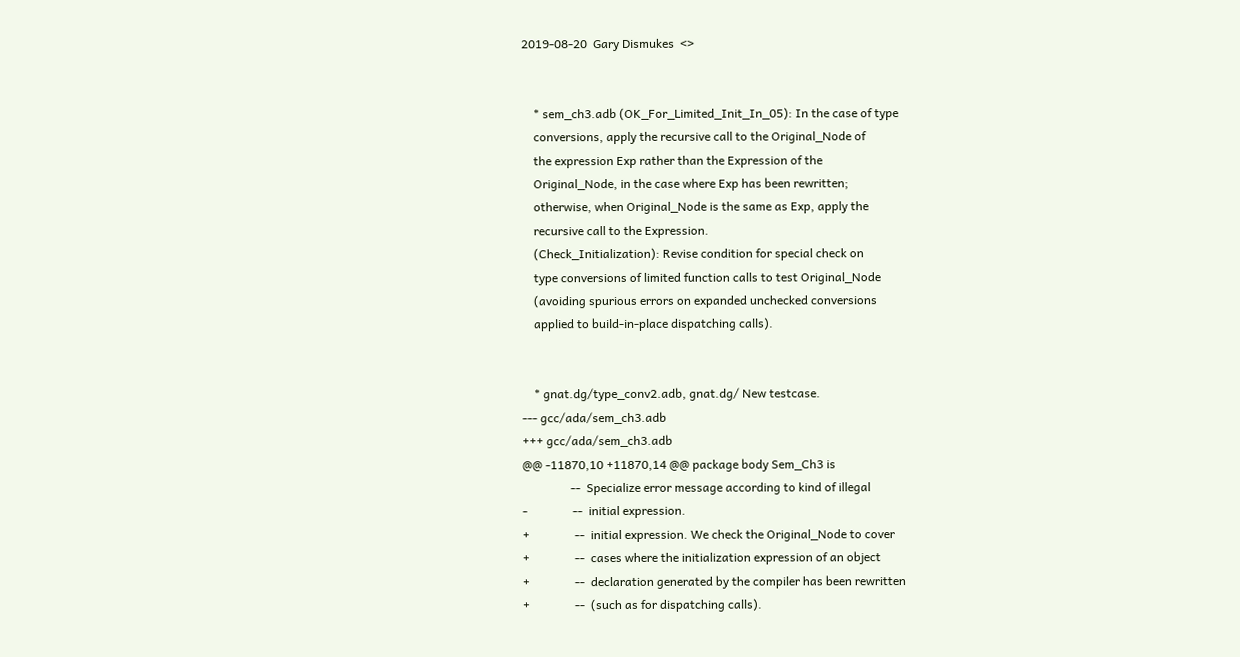2019-08-20  Gary Dismukes  <>


    * sem_ch3.adb (OK_For_Limited_Init_In_05): In the case of type
    conversions, apply the recursive call to the Original_Node of
    the expression Exp rather than the Expression of the
    Original_Node, in the case where Exp has been rewritten;
    otherwise, when Original_Node is the same as Exp, apply the
    recursive call to the Expression.
    (Check_Initialization): Revise condition for special check on
    type conversions of limited function calls to test Original_Node
    (avoiding spurious errors on expanded unchecked conversions
    applied to build-in-place dispatching calls).


    * gnat.dg/type_conv2.adb, gnat.dg/ New testcase.
--- gcc/ada/sem_ch3.adb
+++ gcc/ada/sem_ch3.adb
@@ -11870,10 +11870,14 @@ package body Sem_Ch3 is
                --  Specialize error message according to kind of illegal
-               --  initial expression.
+               --  initial expression. We check the Original_Node to cover
+               --  cases where the initialization expression of an object
+               --  declaration generated by the compiler has been rewritten
+               --  (such as for dispatching calls).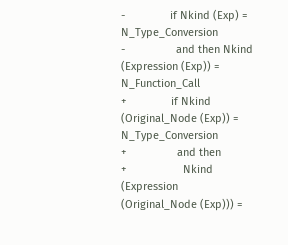-               if Nkind (Exp) = N_Type_Conversion
-                 and then Nkind (Expression (Exp)) = N_Function_Call
+               if Nkind (Original_Node (Exp)) = N_Type_Conversion
+                 and then
+                   Nkind (Expression (Original_Node (Exp))) =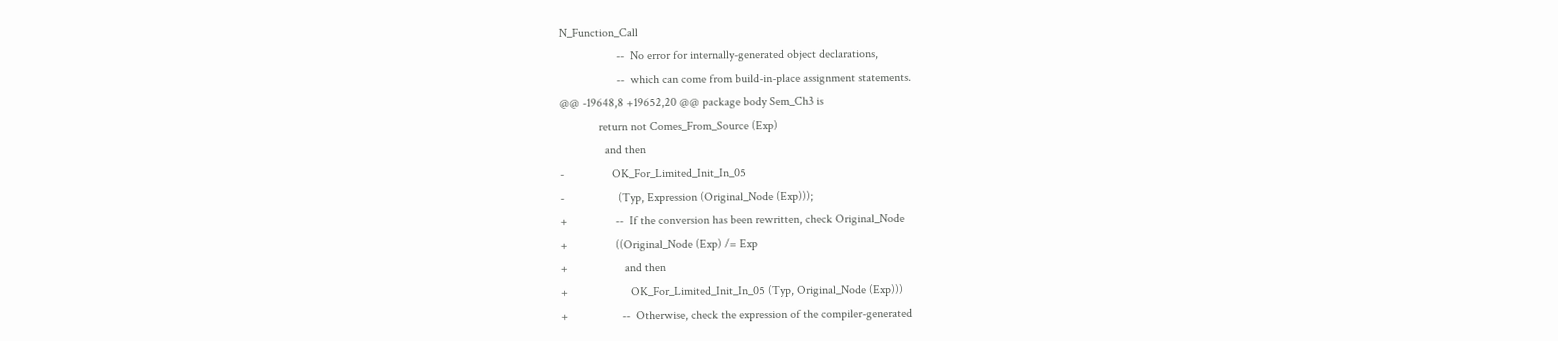N_Function_Call
                   --  No error for internally-generated object declarations,
                   --  which can come from build-in-place assignment statements.
@@ -19648,8 +19652,20 @@ package body Sem_Ch3 is
             return not Comes_From_Source (Exp)
               and then
-                OK_For_Limited_Init_In_05
-                  (Typ, Expression (Original_Node (Exp)));
+                --  If the conversion has been rewritten, check Original_Node
+                ((Original_Node (Exp) /= Exp
+                   and then
+                     OK_For_Limited_Init_In_05 (Typ, Original_Node (Exp)))
+                  --  Otherwise, check the expression of the compiler-generated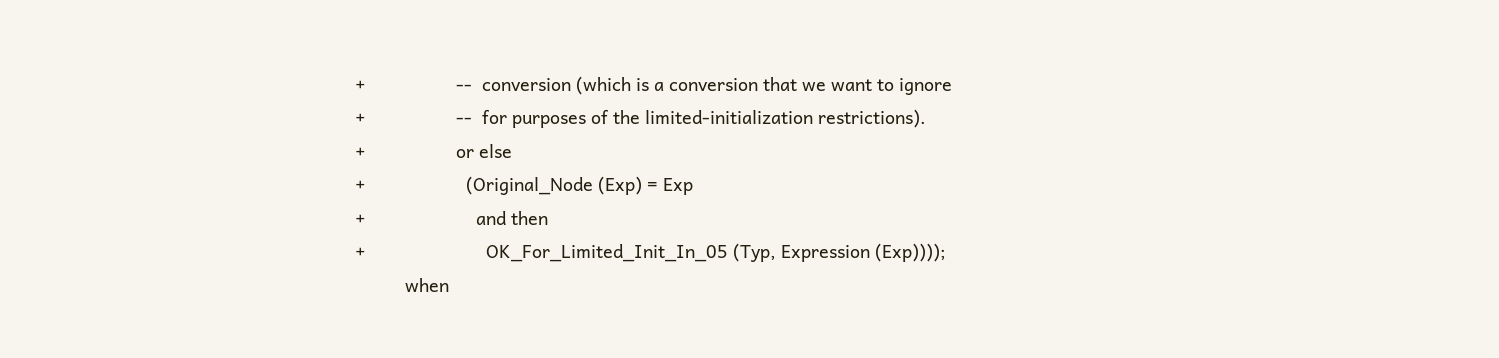+                  --  conversion (which is a conversion that we want to ignore
+                  --  for purposes of the limited-initialization restrictions).
+                  or else
+                    (Original_Node (Exp) = Exp
+                      and then
+                        OK_For_Limited_Init_In_05 (Typ, Expression (Exp))));
          when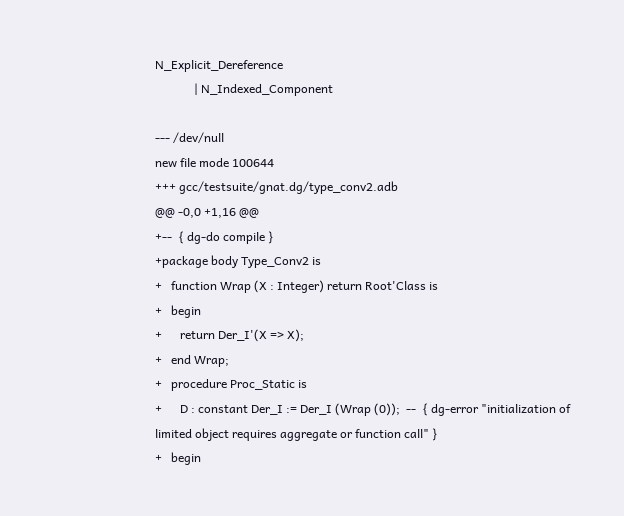N_Explicit_Dereference
             | N_Indexed_Component

--- /dev/null
new file mode 100644
+++ gcc/testsuite/gnat.dg/type_conv2.adb
@@ -0,0 +1,16 @@
+--  { dg-do compile }
+package body Type_Conv2 is
+   function Wrap (X : Integer) return Root'Class is
+   begin
+      return Der_I'(X => X);
+   end Wrap;
+   procedure Proc_Static is
+      D : constant Der_I := Der_I (Wrap (0));  --  { dg-error "initialization of limited object requires aggregate or function call" }
+   begin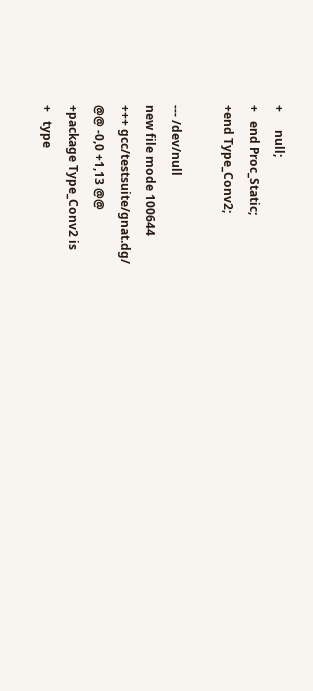+      null;
+   end Proc_Static;
+end Type_Conv2;

--- /dev/null
new file mode 100644
+++ gcc/testsuite/gnat.dg/
@@ -0,0 +1,13 @@
+package Type_Conv2 is
+   type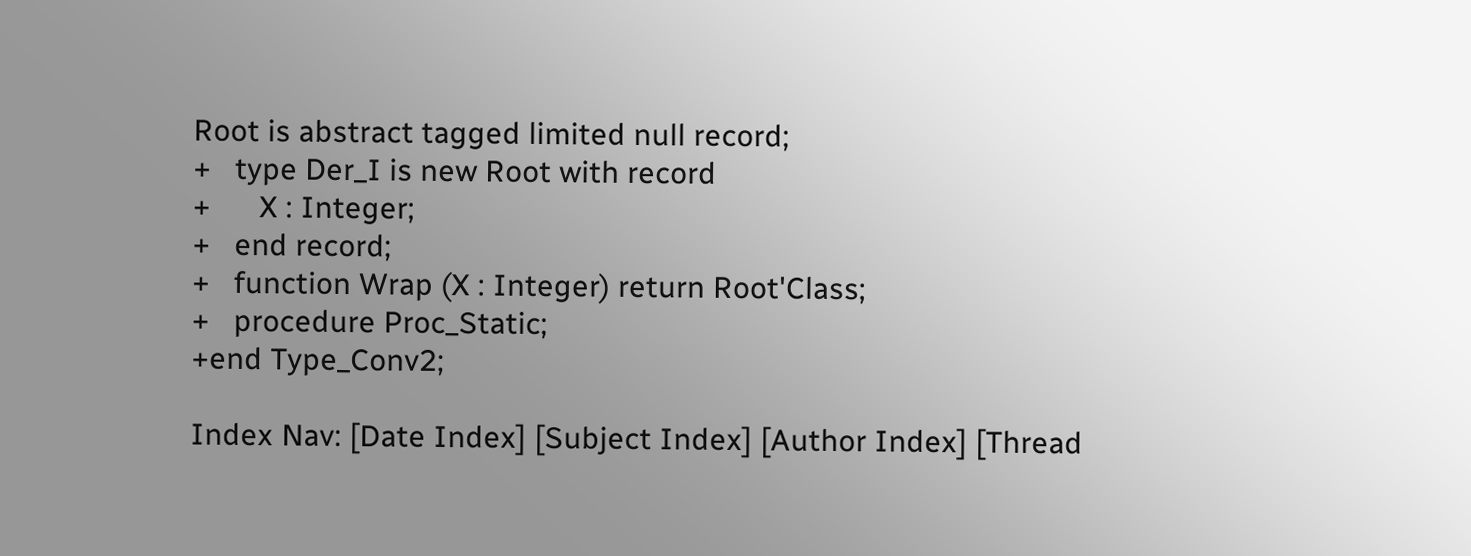Root is abstract tagged limited null record;
+   type Der_I is new Root with record
+      X : Integer;
+   end record;
+   function Wrap (X : Integer) return Root'Class;
+   procedure Proc_Static;
+end Type_Conv2;

Index Nav: [Date Index] [Subject Index] [Author Index] [Thread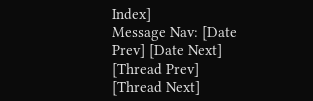Index]
Message Nav: [Date Prev] [Date Next] [Thread Prev] [Thread Next]